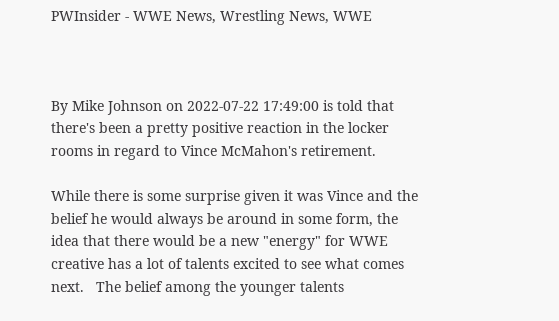PWInsider - WWE News, Wrestling News, WWE



By Mike Johnson on 2022-07-22 17:49:00 is told that there's been a pretty positive reaction in the locker rooms in regard to Vince McMahon's retirement.

While there is some surprise given it was Vince and the belief he would always be around in some form, the idea that there would be a new "energy" for WWE creative has a lot of talents excited to see what comes next.   The belief among the younger talents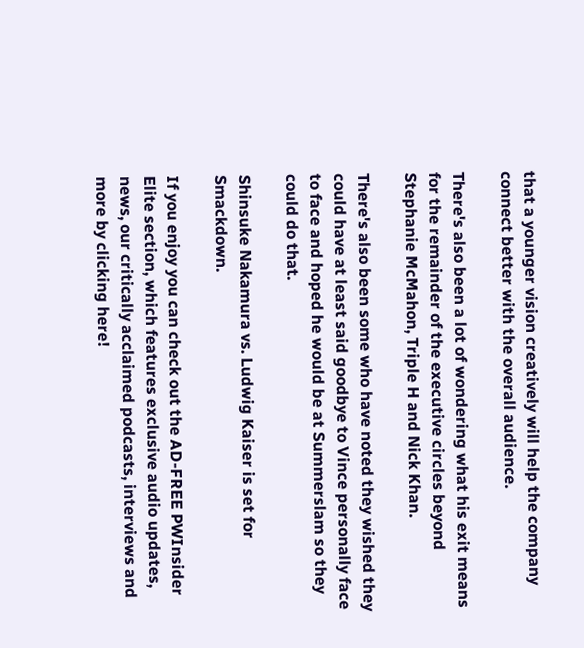that a younger vision creatively will help the company connect better with the overall audience.

There's also been a lot of wondering what his exit means for the remainder of the executive circles beyond Stephanie McMahon, Triple H and Nick Khan.

There's also been some who have noted they wished they could have at least said goodbye to Vince personally face to face and hoped he would be at Summerslam so they could do that.

Shinsuke Nakamura vs. Ludwig Kaiser is set for Smackdown.

If you enjoy you can check out the AD-FREE PWInsider Elite section, which features exclusive audio updates, news, our critically acclaimed podcasts, interviews and more by clicking here!